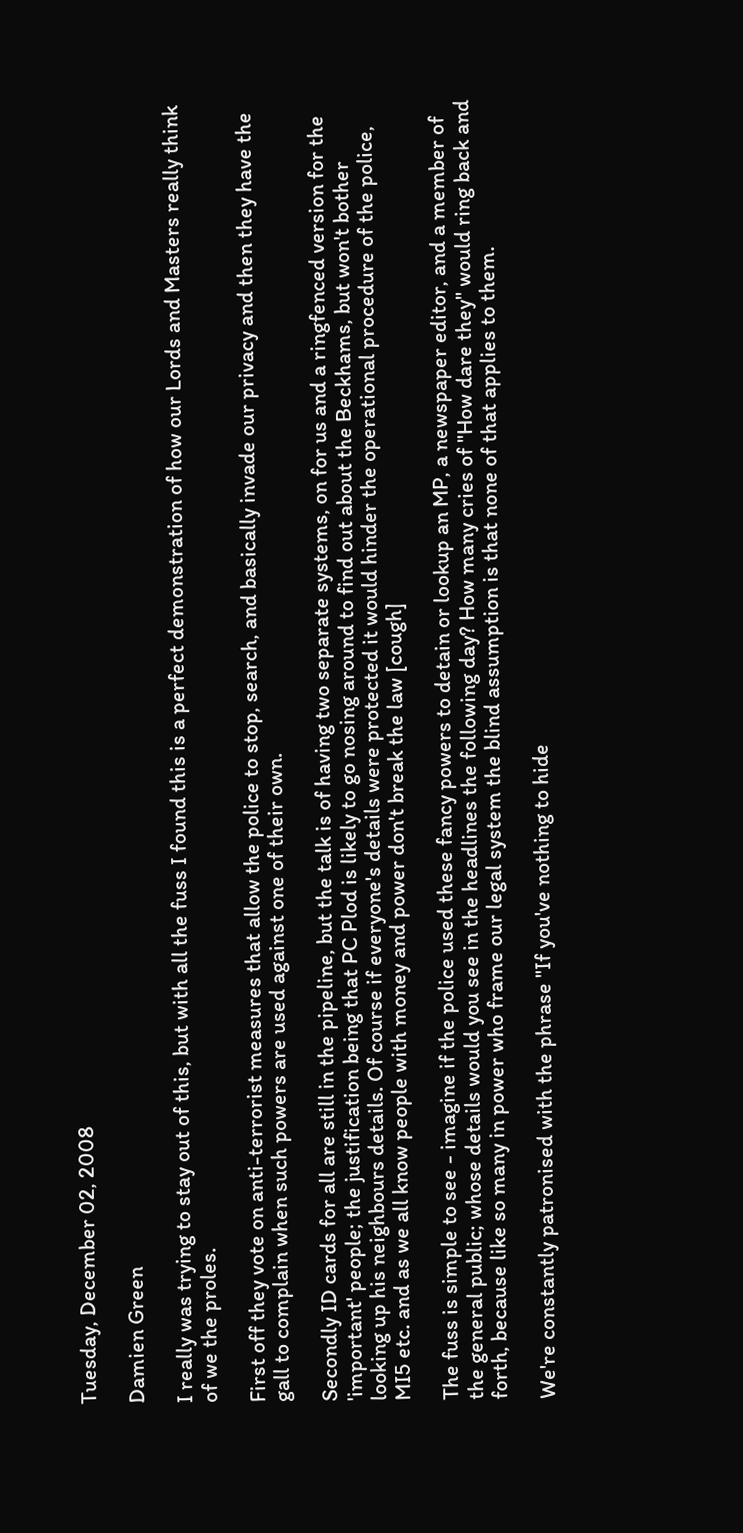Tuesday, December 02, 2008

Damien Green

I really was trying to stay out of this, but with all the fuss I found this is a perfect demonstration of how our Lords and Masters really think of we the proles.

First off they vote on anti-terrorist measures that allow the police to stop, search, and basically invade our privacy and then they have the gall to complain when such powers are used against one of their own.

Secondly ID cards for all are still in the pipeline, but the talk is of having two separate systems, on for us and a ringfenced version for the 'important' people; the justification being that PC Plod is likely to go nosing around to find out about the Beckhams, but won't bother looking up his neighbours details. Of course if everyone's details were protected it would hinder the operational procedure of the police, MI5 etc. and as we all know people with money and power don't break the law [cough]

The fuss is simple to see - imagine if the police used these fancy powers to detain or lookup an MP, a newspaper editor, and a member of the general public; whose details would you see in the headlines the following day? How many cries of "How dare they" would ring back and forth, because like so many in power who frame our legal system the blind assumption is that none of that applies to them.

We're constantly patronised with the phrase "If you've nothing to hide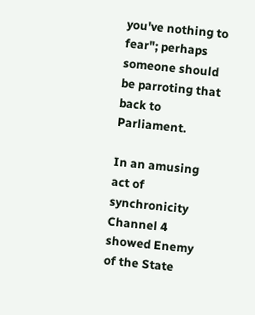you've nothing to fear"; perhaps someone should be parroting that back to Parliament.

In an amusing act of synchronicity Channel 4 showed Enemy of the State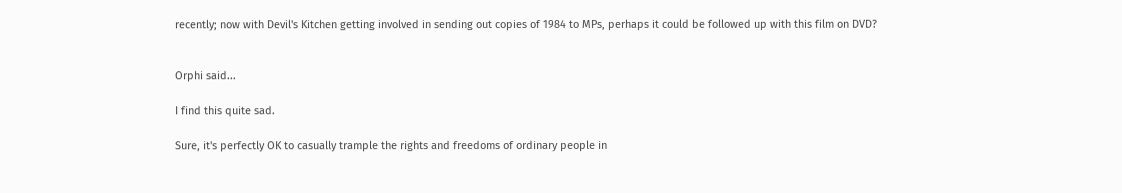recently; now with Devil's Kitchen getting involved in sending out copies of 1984 to MPs, perhaps it could be followed up with this film on DVD?


Orphi said...

I find this quite sad.

Sure, it's perfectly OK to casually trample the rights and freedoms of ordinary people in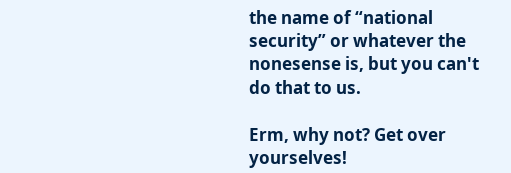the name of “national security” or whatever the nonesense is, but you can't do that to us.

Erm, why not? Get over yourselves!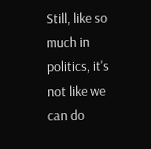Still, like so much in politics, it's not like we can do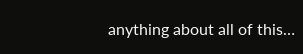anything about all of this…